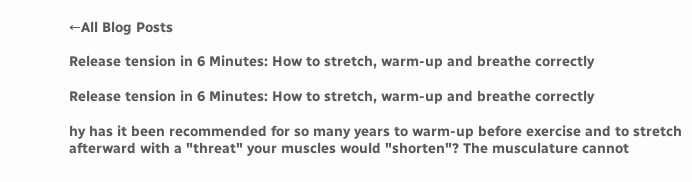←All Blog Posts

Release tension in 6 Minutes: How to stretch, warm-up and breathe correctly

Release tension in 6 Minutes: How to stretch, warm-up and breathe correctly

hy has it been recommended for so many years to warm-up before exercise and to stretch afterward with a "threat" your muscles would "shorten"? The musculature cannot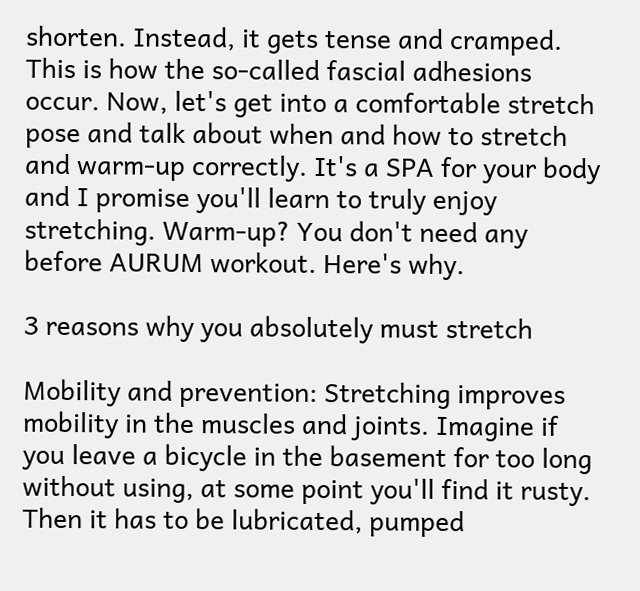shorten. Instead, it gets tense and cramped. This is how the so-called fascial adhesions occur. Now, let's get into a comfortable stretch pose and talk about when and how to stretch and warm-up correctly. It's a SPA for your body and I promise you'll learn to truly enjoy stretching. Warm-up? You don't need any before AURUM workout. Here's why.

3 reasons why you absolutely must stretch

Mobility and prevention: Stretching improves mobility in the muscles and joints. Imagine if you leave a bicycle in the basement for too long without using, at some point you'll find it rusty. Then it has to be lubricated, pumped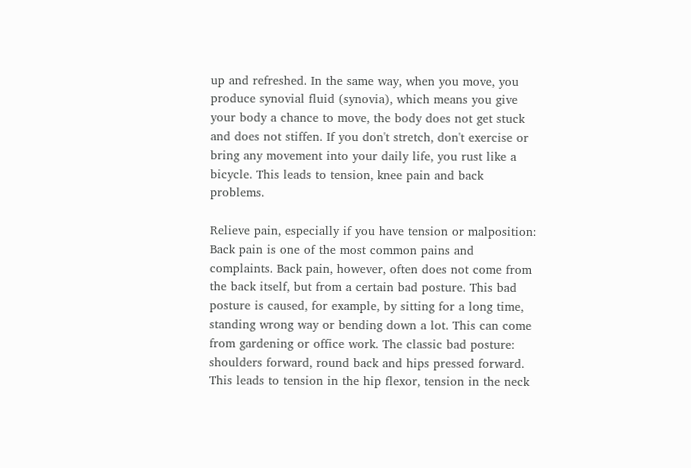up and refreshed. In the same way, when you move, you produce synovial fluid (synovia), which means you give your body a chance to move, the body does not get stuck and does not stiffen. If you don't stretch, don't exercise or bring any movement into your daily life, you rust like a bicycle. This leads to tension, knee pain and back problems.

Relieve pain, especially if you have tension or malposition: Back pain is one of the most common pains and complaints. Back pain, however, often does not come from the back itself, but from a certain bad posture. This bad posture is caused, for example, by sitting for a long time, standing wrong way or bending down a lot. This can come from gardening or office work. The classic bad posture: shoulders forward, round back and hips pressed forward. This leads to tension in the hip flexor, tension in the neck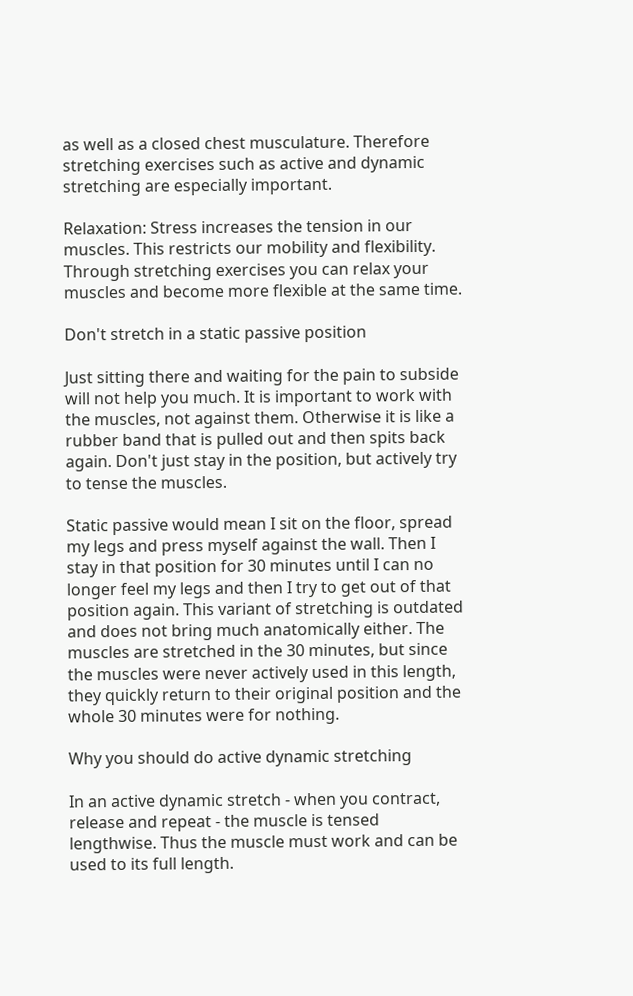as well as a closed chest musculature. Therefore stretching exercises such as active and dynamic stretching are especially important.

Relaxation: Stress increases the tension in our muscles. This restricts our mobility and flexibility. Through stretching exercises you can relax your muscles and become more flexible at the same time.

Don't stretch in a static passive position

Just sitting there and waiting for the pain to subside will not help you much. It is important to work with the muscles, not against them. Otherwise it is like a rubber band that is pulled out and then spits back again. Don't just stay in the position, but actively try to tense the muscles.

Static passive would mean I sit on the floor, spread my legs and press myself against the wall. Then I stay in that position for 30 minutes until I can no longer feel my legs and then I try to get out of that position again. This variant of stretching is outdated and does not bring much anatomically either. The muscles are stretched in the 30 minutes, but since the muscles were never actively used in this length, they quickly return to their original position and the whole 30 minutes were for nothing.

Why you should do active dynamic stretching

In an active dynamic stretch - when you contract, release and repeat - the muscle is tensed lengthwise. Thus the muscle must work and can be used to its full length.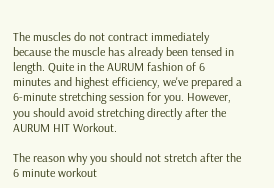The muscles do not contract immediately because the muscle has already been tensed in length. Quite in the AURUM fashion of 6 minutes and highest efficiency, we've prepared a 6-minute stretching session for you. However, you should avoid stretching directly after the AURUM HIT Workout.

The reason why you should not stretch after the 6 minute workout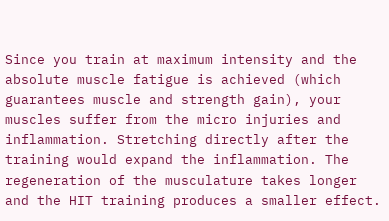Since you train at maximum intensity and the absolute muscle fatigue is achieved (which guarantees muscle and strength gain), your muscles suffer from the micro injuries and inflammation. Stretching directly after the training would expand the inflammation. The regeneration of the musculature takes longer and the HIT training produces a smaller effect.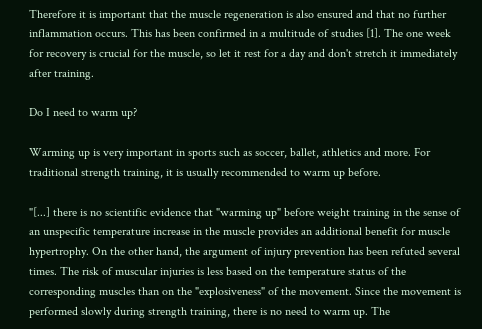Therefore it is important that the muscle regeneration is also ensured and that no further inflammation occurs. This has been confirmed in a multitude of studies [1]. The one week for recovery is crucial for the muscle, so let it rest for a day and don't stretch it immediately after training.

Do I need to warm up?

Warming up is very important in sports such as soccer, ballet, athletics and more. For traditional strength training, it is usually recommended to warm up before.

"[...] there is no scientific evidence that "warming up" before weight training in the sense of an unspecific temperature increase in the muscle provides an additional benefit for muscle hypertrophy. On the other hand, the argument of injury prevention has been refuted several times. The risk of muscular injuries is less based on the temperature status of the corresponding muscles than on the "explosiveness" of the movement. Since the movement is performed slowly during strength training, there is no need to warm up. The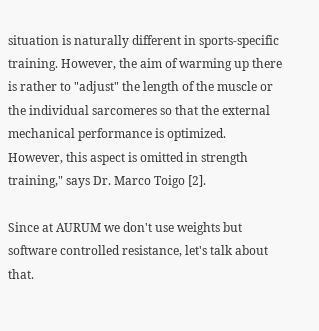situation is naturally different in sports-specific training. However, the aim of warming up there is rather to "adjust" the length of the muscle or the individual sarcomeres so that the external mechanical performance is optimized. However, this aspect is omitted in strength training," says Dr. Marco Toigo [2].

Since at AURUM we don't use weights but software controlled resistance, let's talk about that.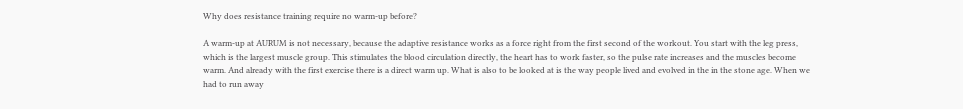Why does resistance training require no warm-up before?

A warm-up at AURUM is not necessary, because the adaptive resistance works as a force right from the first second of the workout. You start with the leg press, which is the largest muscle group. This stimulates the blood circulation directly, the heart has to work faster, so the pulse rate increases and the muscles become warm. And already with the first exercise there is a direct warm up. What is also to be looked at is the way people lived and evolved in the in the stone age. When we had to run away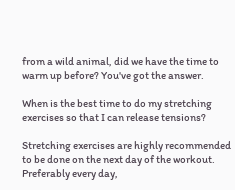from a wild animal, did we have the time to warm up before? You've got the answer.

When is the best time to do my stretching exercises so that I can release tensions?

Stretching exercises are highly recommended to be done on the next day of the workout. Preferably every day,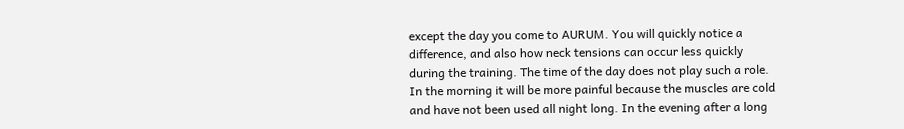except the day you come to AURUM. You will quickly notice a difference, and also how neck tensions can occur less quickly during the training. The time of the day does not play such a role. In the morning it will be more painful because the muscles are cold and have not been used all night long. In the evening after a long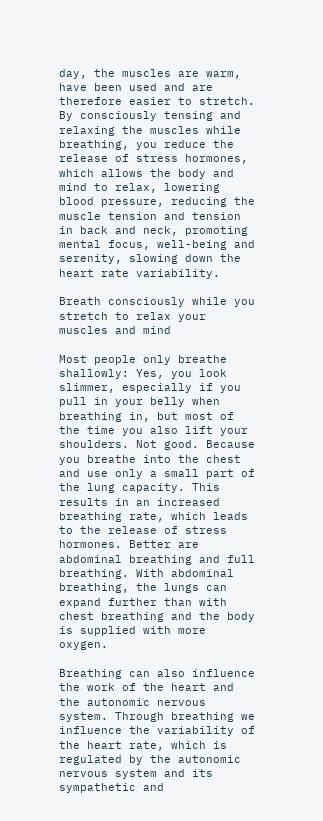day, the muscles are warm, have been used and are therefore easier to stretch. By consciously tensing and relaxing the muscles while breathing, you reduce the release of stress hormones, which allows the body and mind to relax, lowering blood pressure, reducing the muscle tension and tension in back and neck, promoting mental focus, well-being and serenity, slowing down the heart rate variability.

Breath consciously while you stretch to relax your muscles and mind

Most people only breathe shallowly: Yes, you look slimmer, especially if you pull in your belly when breathing in, but most of the time you also lift your shoulders. Not good. Because you breathe into the chest and use only a small part of the lung capacity. This results in an increased breathing rate, which leads to the release of stress hormones. Better are abdominal breathing and full breathing. With abdominal breathing, the lungs can expand further than with chest breathing and the body is supplied with more oxygen.

Breathing can also influence the work of the heart and the autonomic nervous system. Through breathing we influence the variability of the heart rate, which is regulated by the autonomic nervous system and its sympathetic and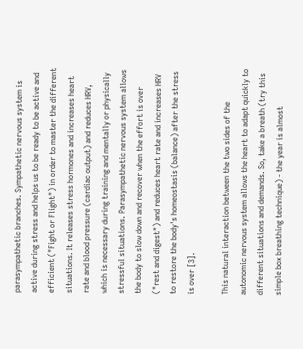parasympathetic branches. Sympathetic nervous system is active during stress and helps us to be ready to be active and efficient ("Fight or Flight") in order to master the different situations. It releases stress hormones and increases heart rate and blood pressure (cardiac output) and reduces HRV, which is necessary during training and mentally or physically stressful situations. Parasympathetic nervous system allows the body to slow down and recover when the effort is over ("rest and digest") and reduces heart rate and increases HRV to restore the body's homeostasis (balance) after the stress is over [3].

This natural interaction between the two sides of the autonomic nervous system allows the heart to adapt quickly to different situations and demands. So, take a breath (try this simple box breathing technique) - the year is almost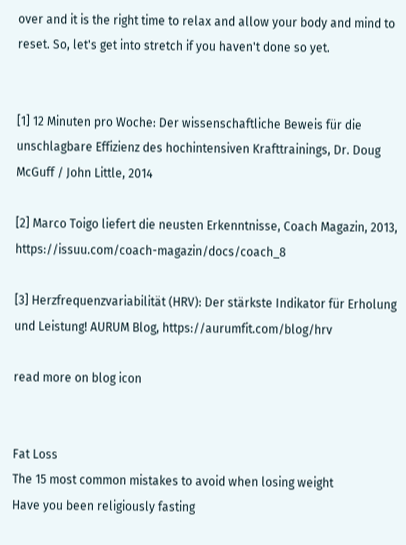over and it is the right time to relax and allow your body and mind to reset. So, let's get into stretch if you haven't done so yet.


[1] 12 Minuten pro Woche: Der wissenschaftliche Beweis für die unschlagbare Effizienz des hochintensiven Krafttrainings, Dr. Doug McGuff / John Little, 2014

[2] Marco Toigo liefert die neusten Erkenntnisse, Coach Magazin, 2013, https://issuu.com/coach-magazin/docs/coach_8

[3] Herzfrequenzvariabilität (HRV): Der stärkste Indikator für Erholung und Leistung! AURUM Blog, https://aurumfit.com/blog/hrv

read more on blog icon


Fat Loss
The 15 most common mistakes to avoid when losing weight
Have you been religiously fasting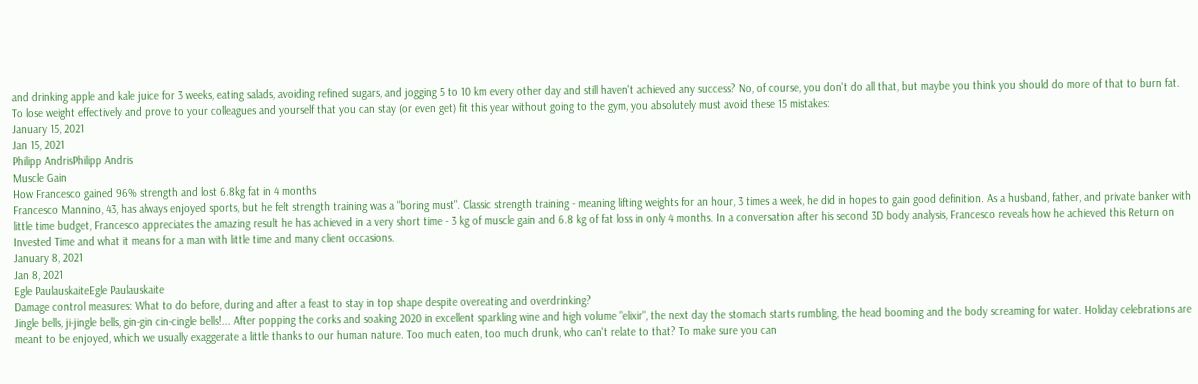and drinking apple and kale juice for 3 weeks, eating salads, avoiding refined sugars, and jogging 5 to 10 km every other day and still haven't achieved any success? No, of course, you don't do all that, but maybe you think you should do more of that to burn fat. To lose weight effectively and prove to your colleagues and yourself that you can stay (or even get) fit this year without going to the gym, you absolutely must avoid these 15 mistakes:
January 15, 2021
Jan 15, 2021
Philipp AndrisPhilipp Andris
Muscle Gain
How Francesco gained 96% strength and lost 6.8kg fat in 4 months
Francesco Mannino, 43, has always enjoyed sports, but he felt strength training was a "boring must". Classic strength training - meaning lifting weights for an hour, 3 times a week, he did in hopes to gain good definition. As a husband, father, and private banker with little time budget, Francesco appreciates the amazing result he has achieved in a very short time - 3 kg of muscle gain and 6.8 kg of fat loss in only 4 months. In a conversation after his second 3D body analysis, Francesco reveals how he achieved this Return on Invested Time and what it means for a man with little time and many client occasions.
January 8, 2021
Jan 8, 2021
Egle PaulauskaiteEgle Paulauskaite
Damage control measures: What to do before, during and after a feast to stay in top shape despite overeating and overdrinking?
Jingle bells, ji-jingle bells, gin-gin cin-cingle bells!... After popping the corks and soaking 2020 in excellent sparkling wine and high volume "elixir", the next day the stomach starts rumbling, the head booming and the body screaming for water. Holiday celebrations are meant to be enjoyed, which we usually exaggerate a little thanks to our human nature. Too much eaten, too much drunk, who can't relate to that? To make sure you can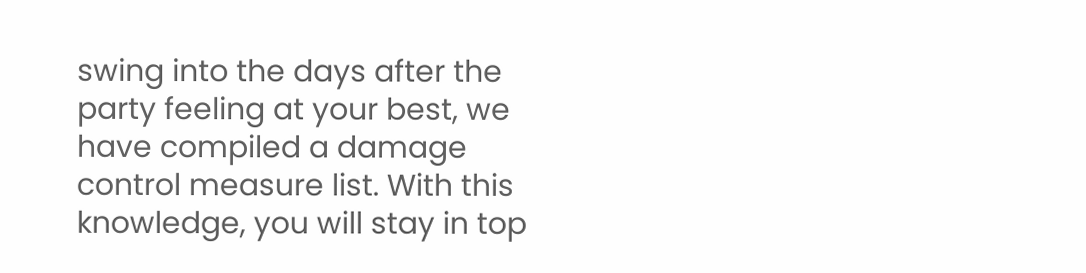swing into the days after the party feeling at your best, we have compiled a damage control measure list. With this knowledge, you will stay in top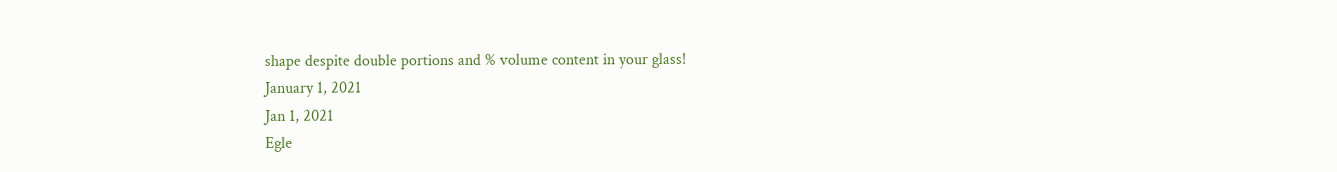shape despite double portions and % volume content in your glass!
January 1, 2021
Jan 1, 2021
Egle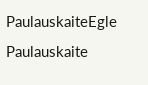PaulauskaiteEgle Paulauskaite